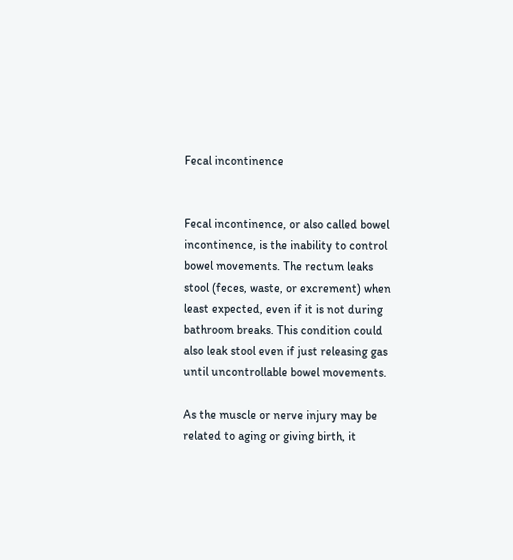Fecal incontinence


Fecal incontinence, or also called bowel incontinence, is the inability to control bowel movements. The rectum leaks stool (feces, waste, or excrement) when least expected, even if it is not during bathroom breaks. This condition could also leak stool even if just releasing gas until uncontrollable bowel movements.

As the muscle or nerve injury may be related to aging or giving birth, it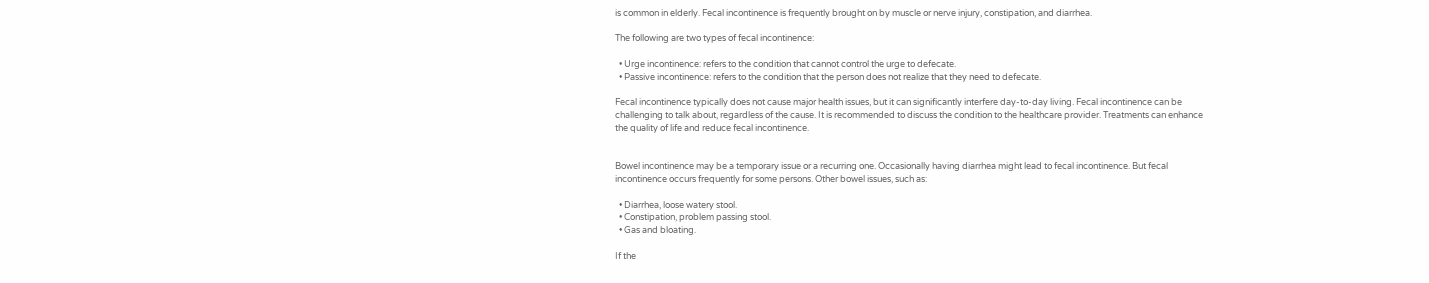is common in elderly. Fecal incontinence is frequently brought on by muscle or nerve injury, constipation, and diarrhea.

The following are two types of fecal incontinence:

  • Urge incontinence: refers to the condition that cannot control the urge to defecate.
  • Passive incontinence: refers to the condition that the person does not realize that they need to defecate.

Fecal incontinence typically does not cause major health issues, but it can significantly interfere day-to-day living. Fecal incontinence can be challenging to talk about, regardless of the cause. It is recommended to discuss the condition to the healthcare provider. Treatments can enhance the quality of life and reduce fecal incontinence.


Bowel incontinence may be a temporary issue or a recurring one. Occasionally having diarrhea might lead to fecal incontinence. But fecal incontinence occurs frequently for some persons. Other bowel issues, such as:

  • Diarrhea, loose watery stool.
  • Constipation, problem passing stool.
  • Gas and bloating.

If the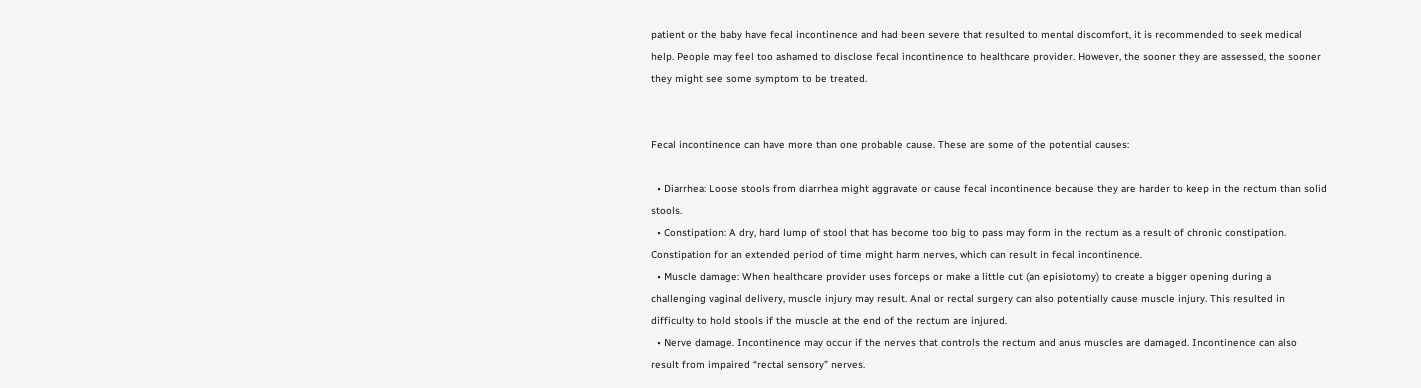patient or the baby have fecal incontinence and had been severe that resulted to mental discomfort, it is recommended to seek medical help. People may feel too ashamed to disclose fecal incontinence to healthcare provider. However, the sooner they are assessed, the sooner they might see some symptom to be treated.


Fecal incontinence can have more than one probable cause. These are some of the potential causes:

  • Diarrhea: Loose stools from diarrhea might aggravate or cause fecal incontinence because they are harder to keep in the rectum than solid stools.
  • Constipation: A dry, hard lump of stool that has become too big to pass may form in the rectum as a result of chronic constipation. Constipation for an extended period of time might harm nerves, which can result in fecal incontinence.
  • Muscle damage: When healthcare provider uses forceps or make a little cut (an episiotomy) to create a bigger opening during a challenging vaginal delivery, muscle injury may result. Anal or rectal surgery can also potentially cause muscle injury. This resulted in difficulty to hold stools if the muscle at the end of the rectum are injured.
  • Nerve damage. Incontinence may occur if the nerves that controls the rectum and anus muscles are damaged. Incontinence can also result from impaired “rectal sensory” nerves.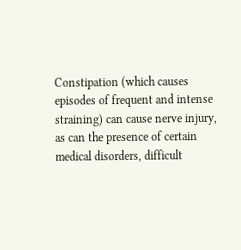Constipation (which causes episodes of frequent and intense straining) can cause nerve injury, as can the presence of certain medical disorders, difficult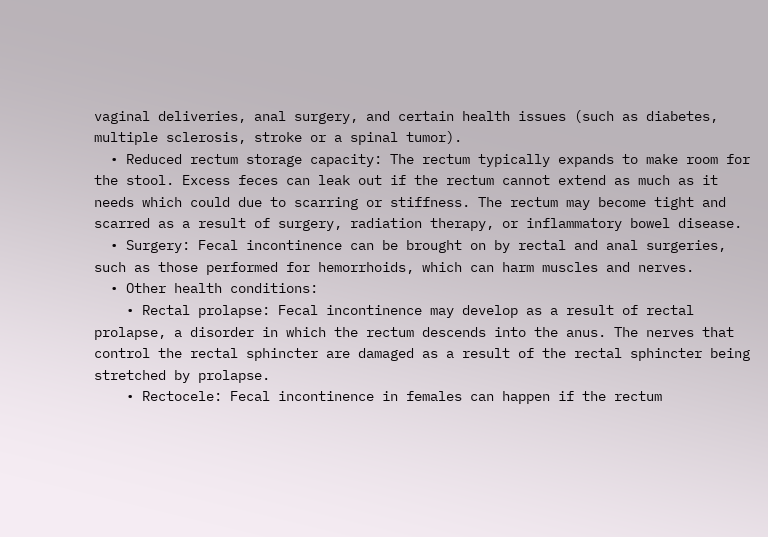vaginal deliveries, anal surgery, and certain health issues (such as diabetes, multiple sclerosis, stroke or a spinal tumor).
  • Reduced rectum storage capacity: The rectum typically expands to make room for the stool. Excess feces can leak out if the rectum cannot extend as much as it needs which could due to scarring or stiffness. The rectum may become tight and scarred as a result of surgery, radiation therapy, or inflammatory bowel disease.
  • Surgery: Fecal incontinence can be brought on by rectal and anal surgeries, such as those performed for hemorrhoids, which can harm muscles and nerves.
  • Other health conditions:
    • Rectal prolapse: Fecal incontinence may develop as a result of rectal prolapse, a disorder in which the rectum descends into the anus. The nerves that control the rectal sphincter are damaged as a result of the rectal sphincter being stretched by prolapse.
    • Rectocele: Fecal incontinence in females can happen if the rectum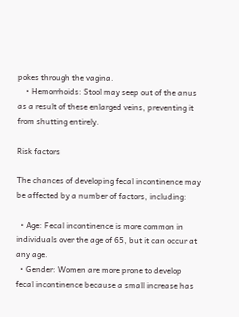pokes through the vagina.
    • Hemorrhoids: Stool may seep out of the anus as a result of these enlarged veins, preventing it from shutting entirely.

Risk factors

The chances of developing fecal incontinence may be affected by a number of factors, including:

  • Age: Fecal incontinence is more common in individuals over the age of 65, but it can occur at any age.
  • Gender: Women are more prone to develop fecal incontinence because a small increase has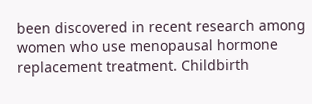been discovered in recent research among women who use menopausal hormone replacement treatment. Childbirth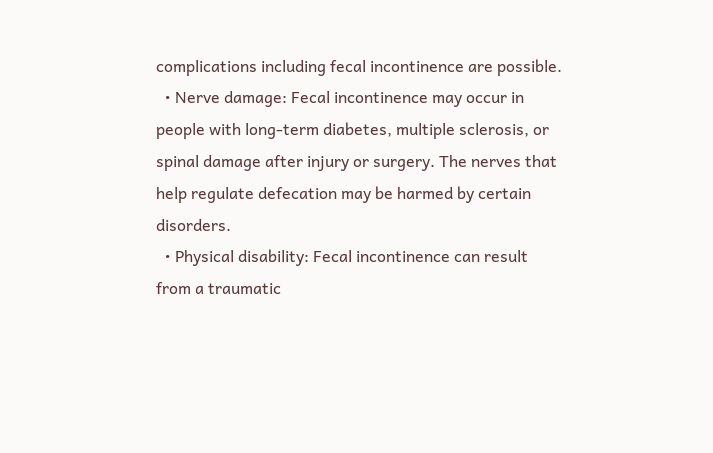complications including fecal incontinence are possible.
  • Nerve damage: Fecal incontinence may occur in people with long-term diabetes, multiple sclerosis, or spinal damage after injury or surgery. The nerves that help regulate defecation may be harmed by certain disorders.
  • Physical disability: Fecal incontinence can result from a traumatic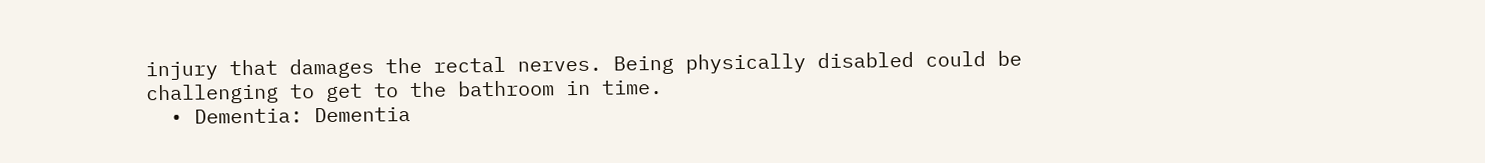injury that damages the rectal nerves. Being physically disabled could be challenging to get to the bathroom in time.
  • Dementia: Dementia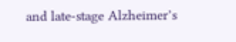and late-stage Alzheimer’s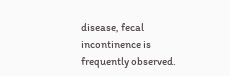disease, fecal incontinence is frequently observed.